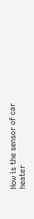How is the sensor of car heater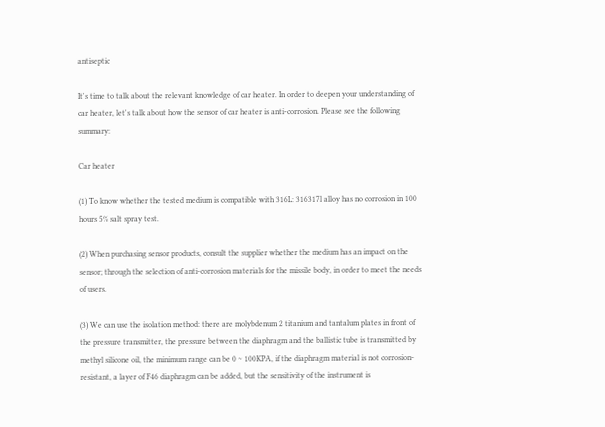antiseptic

It's time to talk about the relevant knowledge of car heater. In order to deepen your understanding of car heater, let's talk about how the sensor of car heater is anti-corrosion. Please see the following summary:

Car heater

(1) To know whether the tested medium is compatible with 316L: 316317l alloy has no corrosion in 100 hours 5% salt spray test.

(2) When purchasing sensor products, consult the supplier whether the medium has an impact on the sensor; through the selection of anti-corrosion materials for the missile body, in order to meet the needs of users.

(3) We can use the isolation method: there are molybdenum 2 titanium and tantalum plates in front of the pressure transmitter, the pressure between the diaphragm and the ballistic tube is transmitted by methyl silicone oil, the minimum range can be 0 ~ 100KPA, if the diaphragm material is not corrosion-resistant, a layer of F46 diaphragm can be added, but the sensitivity of the instrument is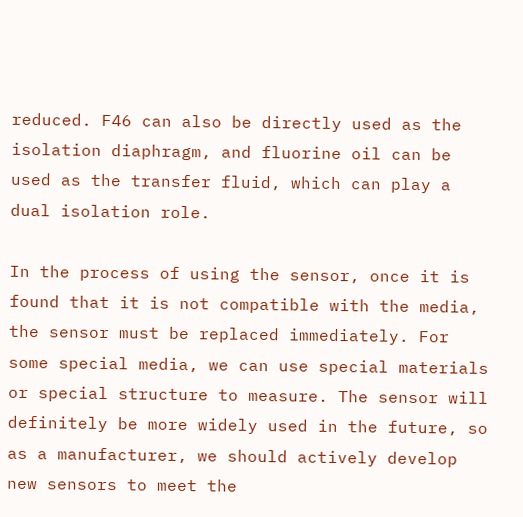reduced. F46 can also be directly used as the isolation diaphragm, and fluorine oil can be used as the transfer fluid, which can play a dual isolation role.

In the process of using the sensor, once it is found that it is not compatible with the media, the sensor must be replaced immediately. For some special media, we can use special materials or special structure to measure. The sensor will definitely be more widely used in the future, so as a manufacturer, we should actively develop new sensors to meet the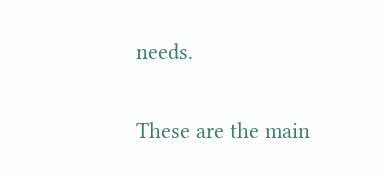needs.

These are the main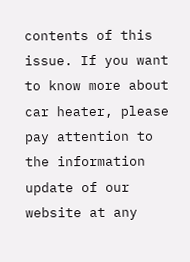contents of this issue. If you want to know more about car heater, please pay attention to the information update of our website at any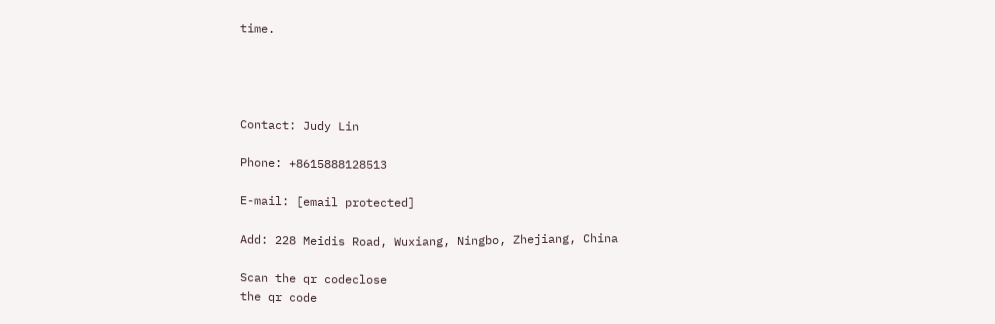time.




Contact: Judy Lin

Phone: +8615888128513

E-mail: [email protected]

Add: 228 Meidis Road, Wuxiang, Ningbo, Zhejiang, China

Scan the qr codeclose
the qr code